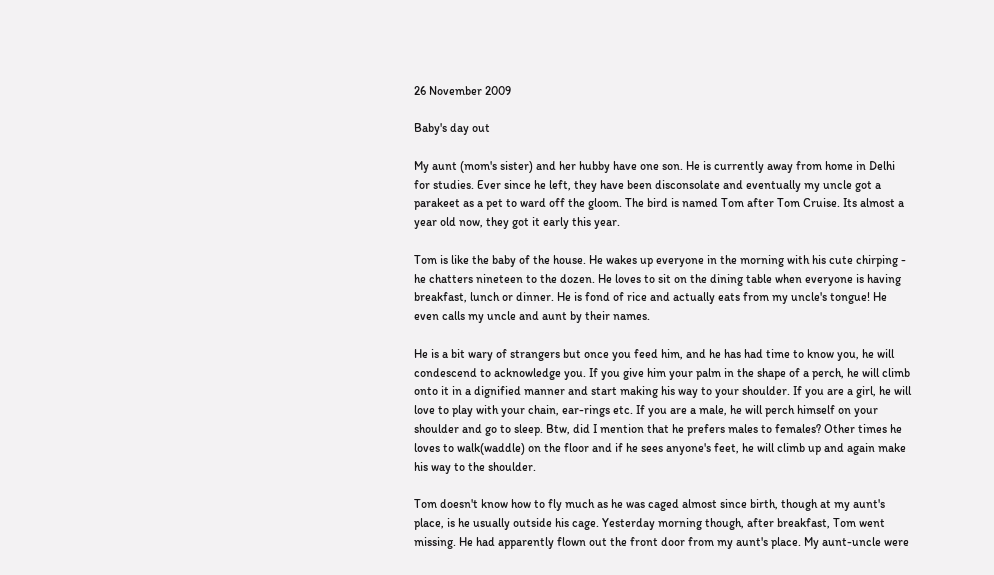26 November 2009

Baby's day out

My aunt (mom's sister) and her hubby have one son. He is currently away from home in Delhi for studies. Ever since he left, they have been disconsolate and eventually my uncle got a parakeet as a pet to ward off the gloom. The bird is named Tom after Tom Cruise. Its almost a year old now, they got it early this year.

Tom is like the baby of the house. He wakes up everyone in the morning with his cute chirping - he chatters nineteen to the dozen. He loves to sit on the dining table when everyone is having breakfast, lunch or dinner. He is fond of rice and actually eats from my uncle's tongue! He even calls my uncle and aunt by their names.

He is a bit wary of strangers but once you feed him, and he has had time to know you, he will condescend to acknowledge you. If you give him your palm in the shape of a perch, he will climb onto it in a dignified manner and start making his way to your shoulder. If you are a girl, he will love to play with your chain, ear-rings etc. If you are a male, he will perch himself on your shoulder and go to sleep. Btw, did I mention that he prefers males to females? Other times he loves to walk(waddle) on the floor and if he sees anyone's feet, he will climb up and again make his way to the shoulder.

Tom doesn't know how to fly much as he was caged almost since birth, though at my aunt's place, is he usually outside his cage. Yesterday morning though, after breakfast, Tom went missing. He had apparently flown out the front door from my aunt's place. My aunt-uncle were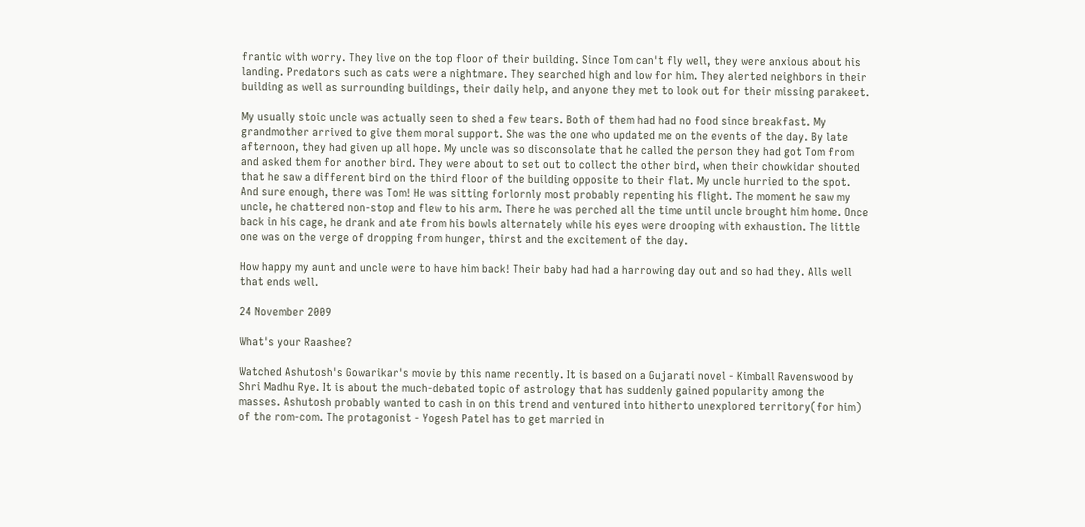frantic with worry. They live on the top floor of their building. Since Tom can't fly well, they were anxious about his landing. Predators such as cats were a nightmare. They searched high and low for him. They alerted neighbors in their building as well as surrounding buildings, their daily help, and anyone they met to look out for their missing parakeet.

My usually stoic uncle was actually seen to shed a few tears. Both of them had had no food since breakfast. My grandmother arrived to give them moral support. She was the one who updated me on the events of the day. By late afternoon, they had given up all hope. My uncle was so disconsolate that he called the person they had got Tom from and asked them for another bird. They were about to set out to collect the other bird, when their chowkidar shouted that he saw a different bird on the third floor of the building opposite to their flat. My uncle hurried to the spot. And sure enough, there was Tom! He was sitting forlornly most probably repenting his flight. The moment he saw my uncle, he chattered non-stop and flew to his arm. There he was perched all the time until uncle brought him home. Once back in his cage, he drank and ate from his bowls alternately while his eyes were drooping with exhaustion. The little one was on the verge of dropping from hunger, thirst and the excitement of the day.

How happy my aunt and uncle were to have him back! Their baby had had a harrowing day out and so had they. Alls well that ends well.

24 November 2009

What's your Raashee?

Watched Ashutosh's Gowarikar's movie by this name recently. It is based on a Gujarati novel - Kimball Ravenswood by Shri Madhu Rye. It is about the much-debated topic of astrology that has suddenly gained popularity among the masses. Ashutosh probably wanted to cash in on this trend and ventured into hitherto unexplored territory(for him) of the rom-com. The protagonist - Yogesh Patel has to get married in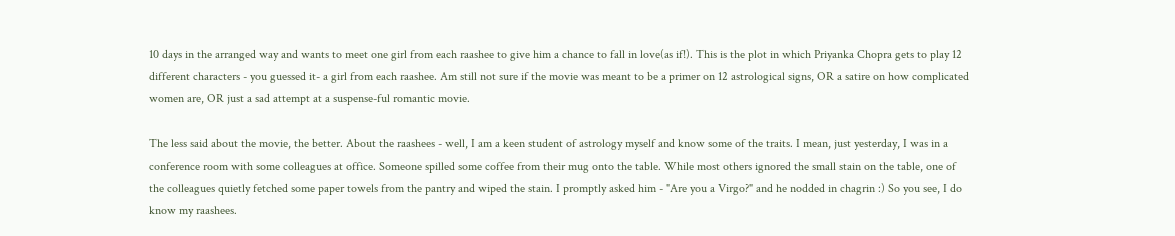10 days in the arranged way and wants to meet one girl from each raashee to give him a chance to fall in love(as if!). This is the plot in which Priyanka Chopra gets to play 12 different characters - you guessed it- a girl from each raashee. Am still not sure if the movie was meant to be a primer on 12 astrological signs, OR a satire on how complicated women are, OR just a sad attempt at a suspense-ful romantic movie.

The less said about the movie, the better. About the raashees - well, I am a keen student of astrology myself and know some of the traits. I mean, just yesterday, I was in a conference room with some colleagues at office. Someone spilled some coffee from their mug onto the table. While most others ignored the small stain on the table, one of the colleagues quietly fetched some paper towels from the pantry and wiped the stain. I promptly asked him - "Are you a Virgo?" and he nodded in chagrin :) So you see, I do know my raashees.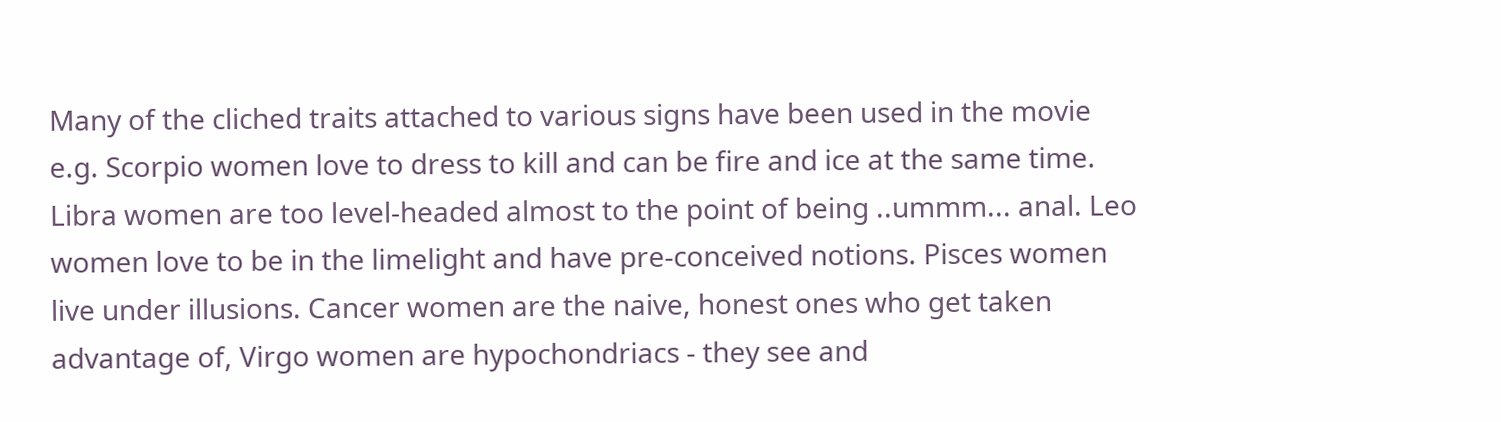Many of the cliched traits attached to various signs have been used in the movie e.g. Scorpio women love to dress to kill and can be fire and ice at the same time. Libra women are too level-headed almost to the point of being ..ummm... anal. Leo women love to be in the limelight and have pre-conceived notions. Pisces women live under illusions. Cancer women are the naive, honest ones who get taken advantage of, Virgo women are hypochondriacs - they see and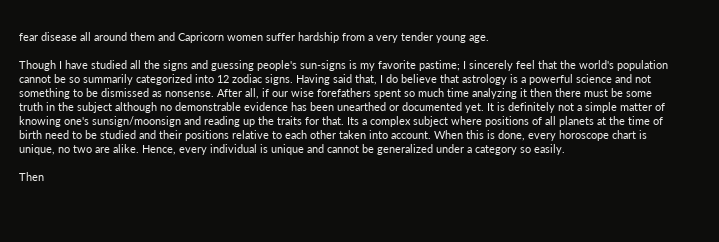fear disease all around them and Capricorn women suffer hardship from a very tender young age.

Though I have studied all the signs and guessing people's sun-signs is my favorite pastime; I sincerely feel that the world's population cannot be so summarily categorized into 12 zodiac signs. Having said that, I do believe that astrology is a powerful science and not something to be dismissed as nonsense. After all, if our wise forefathers spent so much time analyzing it then there must be some truth in the subject although no demonstrable evidence has been unearthed or documented yet. It is definitely not a simple matter of knowing one's sunsign/moonsign and reading up the traits for that. Its a complex subject where positions of all planets at the time of birth need to be studied and their positions relative to each other taken into account. When this is done, every horoscope chart is unique, no two are alike. Hence, every individual is unique and cannot be generalized under a category so easily.

Then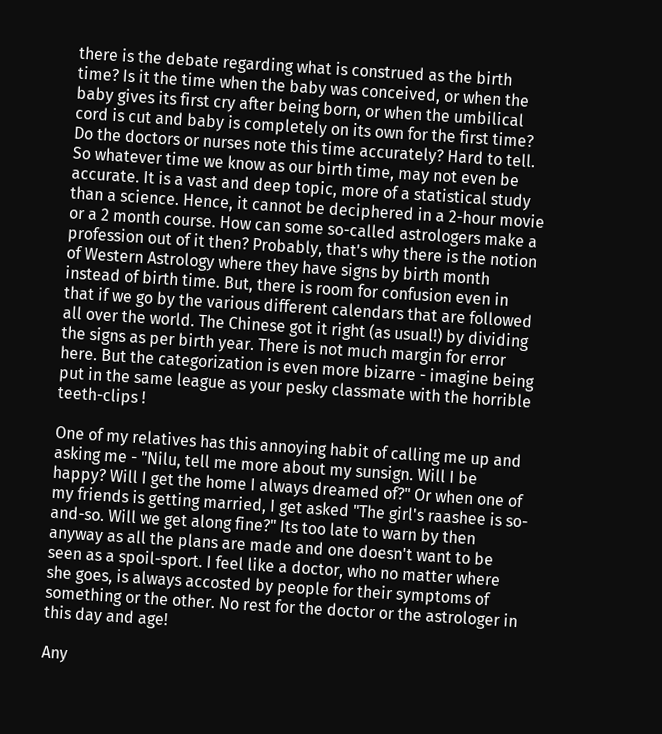there is the debate regarding what is construed as the birth time? Is it the time when the baby was conceived, or when the baby gives its first cry after being born, or when the umbilical cord is cut and baby is completely on its own for the first time? Do the doctors or nurses note this time accurately? Hard to tell. So whatever time we know as our birth time, may not even be accurate. It is a vast and deep topic, more of a statistical study than a science. Hence, it cannot be deciphered in a 2-hour movie or a 2 month course. How can some so-called astrologers make a profession out of it then? Probably, that's why there is the notion of Western Astrology where they have signs by birth month instead of birth time. But, there is room for confusion even in that if we go by the various different calendars that are followed all over the world. The Chinese got it right (as usual!) by dividing the signs as per birth year. There is not much margin for error here. But the categorization is even more bizarre - imagine being put in the same league as your pesky classmate with the horrible teeth-clips !

One of my relatives has this annoying habit of calling me up and asking me - "Nilu, tell me more about my sunsign. Will I be happy? Will I get the home I always dreamed of?" Or when one of my friends is getting married, I get asked "The girl's raashee is so-and-so. Will we get along fine?" Its too late to warn by then anyway as all the plans are made and one doesn't want to be seen as a spoil-sport. I feel like a doctor, who no matter where she goes, is always accosted by people for their symptoms of something or the other. No rest for the doctor or the astrologer in this day and age!

Any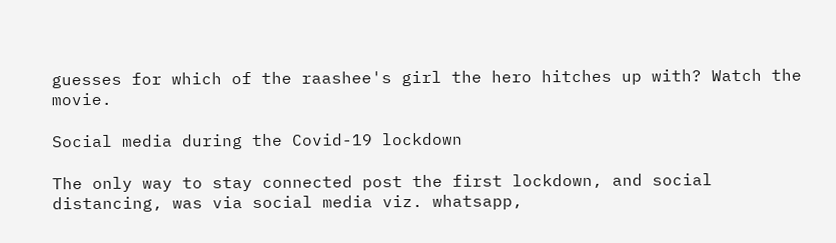guesses for which of the raashee's girl the hero hitches up with? Watch the movie.

Social media during the Covid-19 lockdown

The only way to stay connected post the first lockdown, and social distancing, was via social media viz. whatsapp,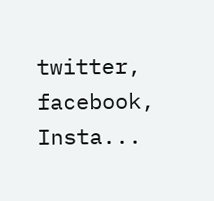twitter, facebook, Insta...